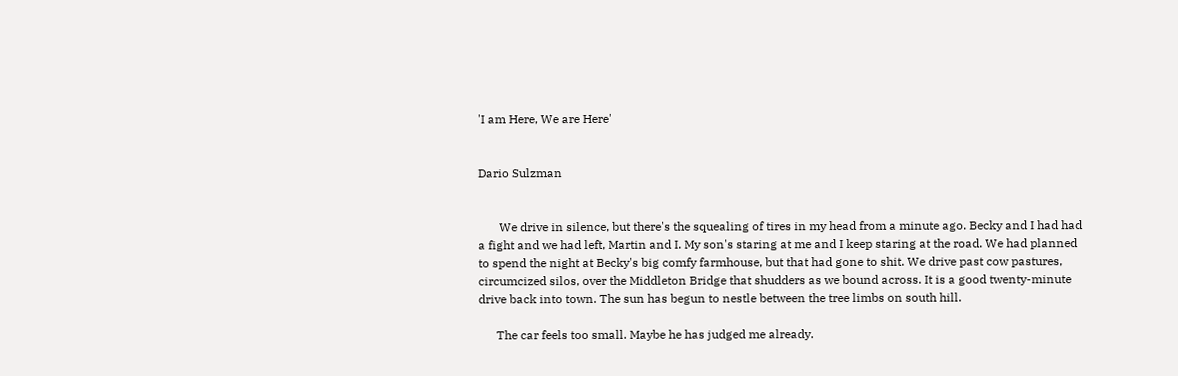'I am Here, We are Here'


Dario Sulzman


       We drive in silence, but there's the squealing of tires in my head from a minute ago. Becky and I had had a fight and we had left, Martin and I. My son's staring at me and I keep staring at the road. We had planned to spend the night at Becky's big comfy farmhouse, but that had gone to shit. We drive past cow pastures, circumcized silos, over the Middleton Bridge that shudders as we bound across. It is a good twenty-minute drive back into town. The sun has begun to nestle between the tree limbs on south hill.

      The car feels too small. Maybe he has judged me already.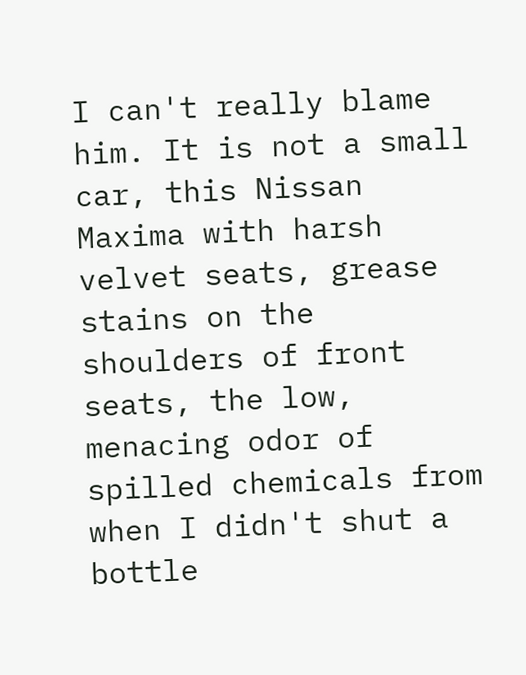I can't really blame him. It is not a small car, this Nissan Maxima with harsh velvet seats, grease stains on the shoulders of front seats, the low, menacing odor of spilled chemicals from when I didn't shut a bottle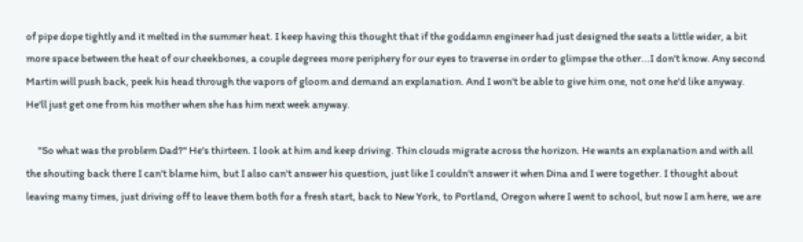of pipe dope tightly and it melted in the summer heat. I keep having this thought that if the goddamn engineer had just designed the seats a little wider, a bit more space between the heat of our cheekbones, a couple degrees more periphery for our eyes to traverse in order to glimpse the other...I don't know. Any second Martin will push back, peek his head through the vapors of gloom and demand an explanation. And I won't be able to give him one, not one he'd like anyway. He'll just get one from his mother when she has him next week anyway.

      "So what was the problem Dad?" He's thirteen. I look at him and keep driving. Thin clouds migrate across the horizon. He wants an explanation and with all the shouting back there I can't blame him, but I also can't answer his question, just like I couldn't answer it when Dina and I were together. I thought about leaving many times, just driving off to leave them both for a fresh start, back to New York, to Portland, Oregon where I went to school, but now I am here, we are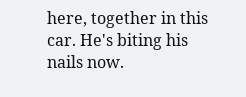here, together in this car. He's biting his nails now.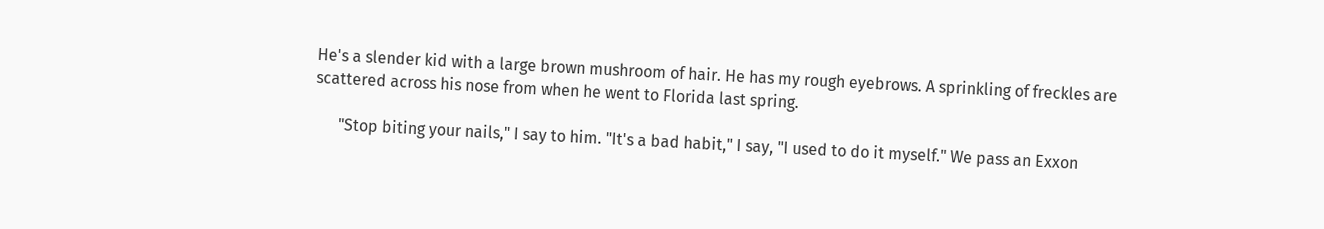He's a slender kid with a large brown mushroom of hair. He has my rough eyebrows. A sprinkling of freckles are scattered across his nose from when he went to Florida last spring.

      "Stop biting your nails," I say to him. "It's a bad habit," I say, "I used to do it myself." We pass an Exxon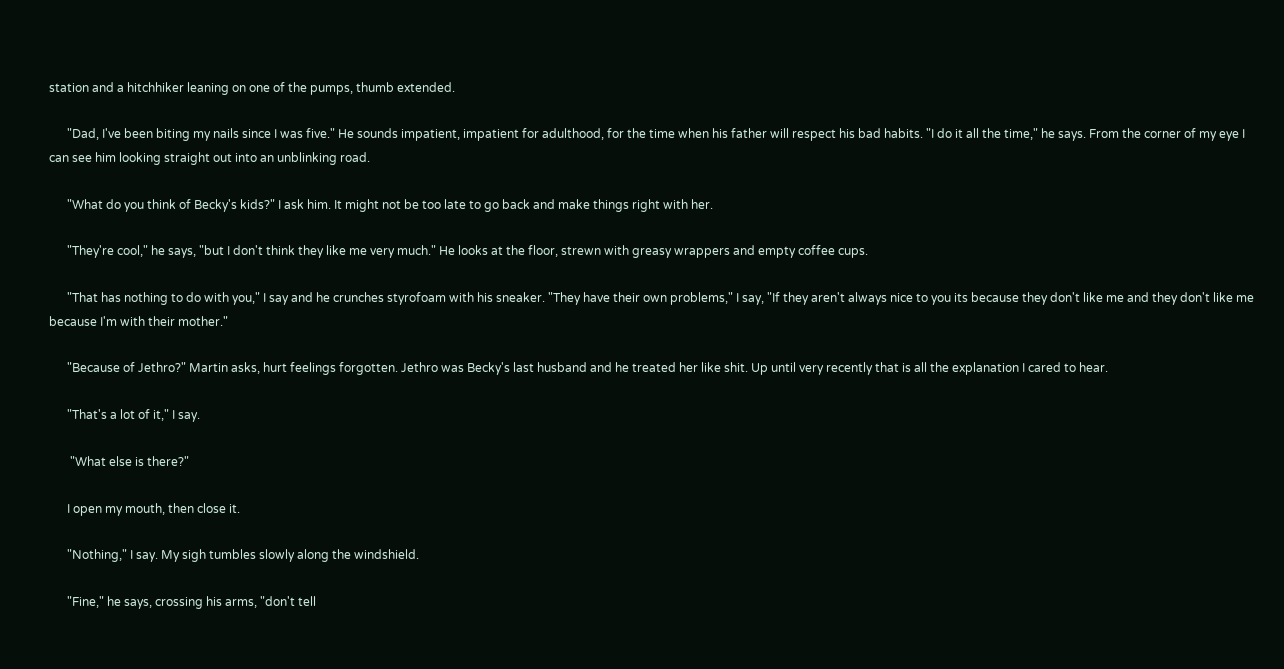station and a hitchhiker leaning on one of the pumps, thumb extended.

      "Dad, I've been biting my nails since I was five." He sounds impatient, impatient for adulthood, for the time when his father will respect his bad habits. "I do it all the time," he says. From the corner of my eye I can see him looking straight out into an unblinking road.

      "What do you think of Becky's kids?" I ask him. It might not be too late to go back and make things right with her.

      "They're cool," he says, "but I don't think they like me very much." He looks at the floor, strewn with greasy wrappers and empty coffee cups.

      "That has nothing to do with you," I say and he crunches styrofoam with his sneaker. "They have their own problems," I say, "If they aren't always nice to you its because they don't like me and they don't like me because I'm with their mother."

      "Because of Jethro?" Martin asks, hurt feelings forgotten. Jethro was Becky's last husband and he treated her like shit. Up until very recently that is all the explanation I cared to hear.

      "That's a lot of it," I say.

       "What else is there?"

      I open my mouth, then close it.

      "Nothing," I say. My sigh tumbles slowly along the windshield.

      "Fine," he says, crossing his arms, "don't tell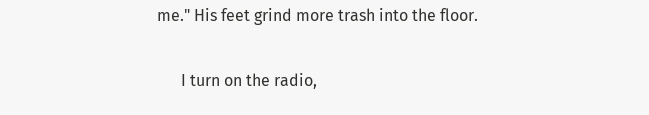me." His feet grind more trash into the floor.

      I turn on the radio,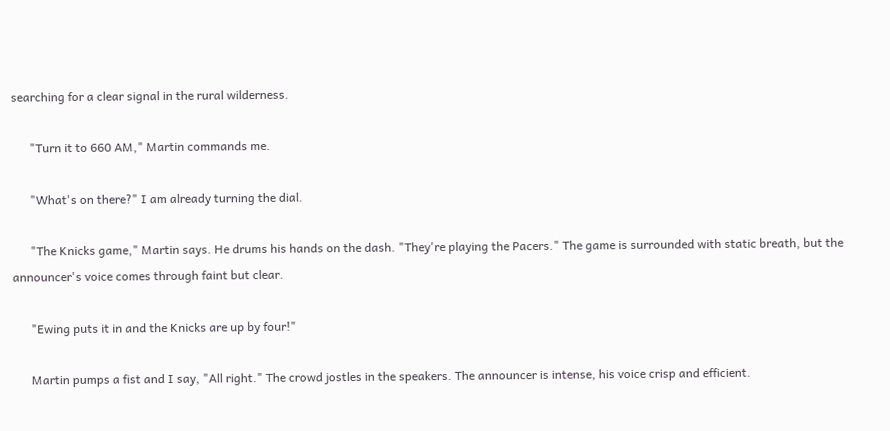searching for a clear signal in the rural wilderness.

      "Turn it to 660 AM," Martin commands me.

      "What's on there?" I am already turning the dial.

      "The Knicks game," Martin says. He drums his hands on the dash. "They're playing the Pacers." The game is surrounded with static breath, but the announcer's voice comes through faint but clear.

      "Ewing puts it in and the Knicks are up by four!"

      Martin pumps a fist and I say, "All right." The crowd jostles in the speakers. The announcer is intense, his voice crisp and efficient.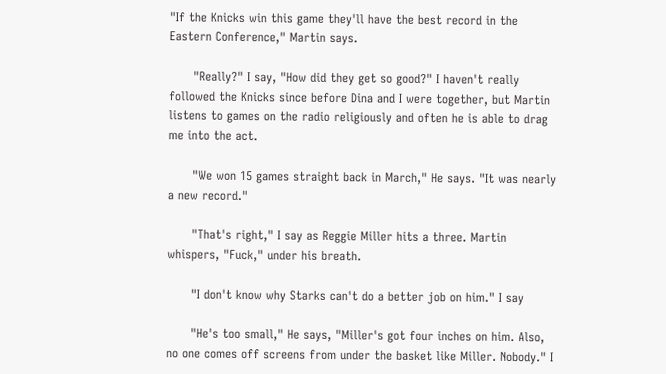"If the Knicks win this game they'll have the best record in the Eastern Conference," Martin says.

      "Really?" I say, "How did they get so good?" I haven't really followed the Knicks since before Dina and I were together, but Martin listens to games on the radio religiously and often he is able to drag me into the act.

      "We won 15 games straight back in March," He says. "It was nearly a new record."

      "That's right," I say as Reggie Miller hits a three. Martin whispers, "Fuck," under his breath.

      "I don't know why Starks can't do a better job on him." I say

      "He's too small," He says, "Miller's got four inches on him. Also, no one comes off screens from under the basket like Miller. Nobody." I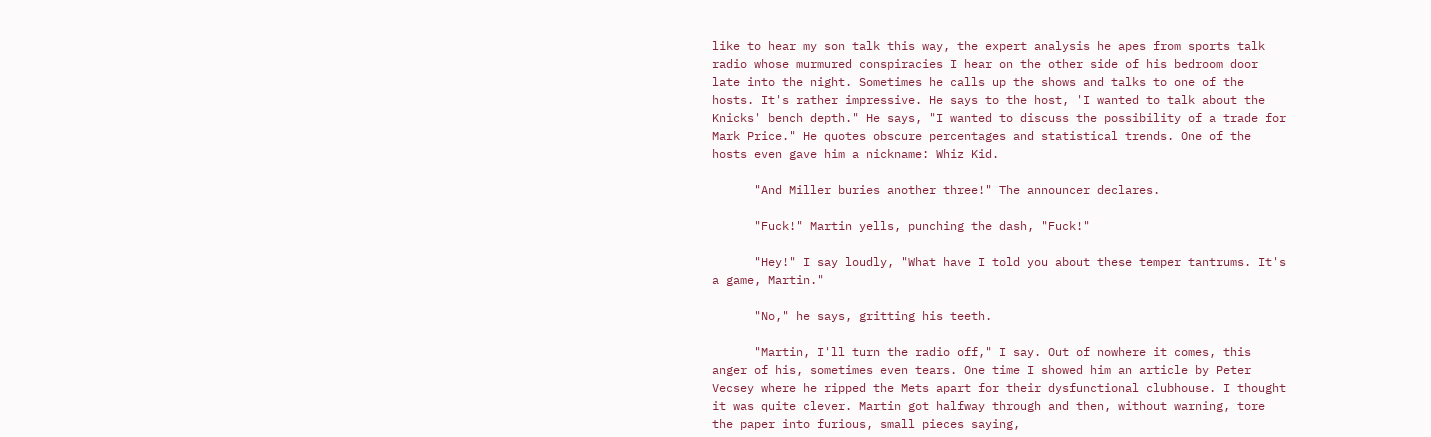like to hear my son talk this way, the expert analysis he apes from sports talk radio whose murmured conspiracies I hear on the other side of his bedroom door late into the night. Sometimes he calls up the shows and talks to one of the hosts. It's rather impressive. He says to the host, 'I wanted to talk about the Knicks' bench depth." He says, "I wanted to discuss the possibility of a trade for Mark Price." He quotes obscure percentages and statistical trends. One of the hosts even gave him a nickname: Whiz Kid.

      "And Miller buries another three!" The announcer declares.

      "Fuck!" Martin yells, punching the dash, "Fuck!"

      "Hey!" I say loudly, "What have I told you about these temper tantrums. It's a game, Martin."

      "No," he says, gritting his teeth.

      "Martin, I'll turn the radio off," I say. Out of nowhere it comes, this anger of his, sometimes even tears. One time I showed him an article by Peter Vecsey where he ripped the Mets apart for their dysfunctional clubhouse. I thought it was quite clever. Martin got halfway through and then, without warning, tore the paper into furious, small pieces saying,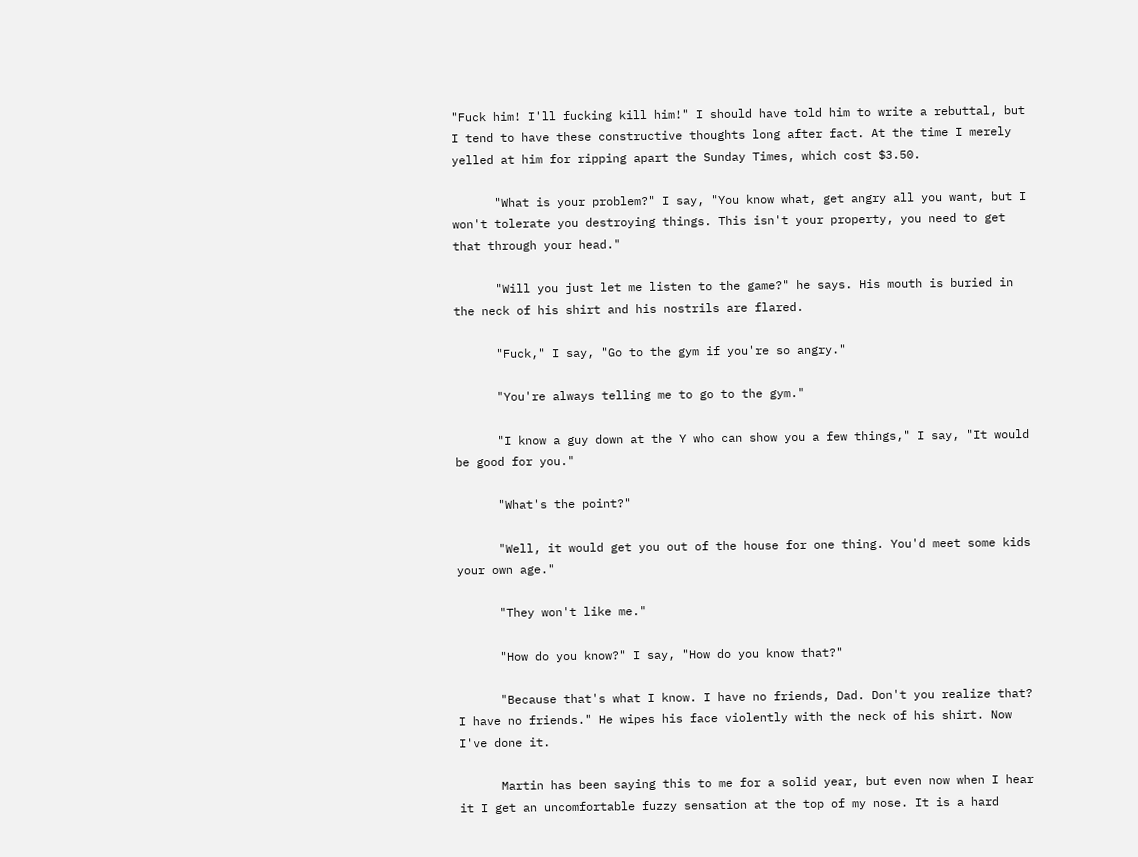"Fuck him! I'll fucking kill him!" I should have told him to write a rebuttal, but I tend to have these constructive thoughts long after fact. At the time I merely yelled at him for ripping apart the Sunday Times, which cost $3.50.

      "What is your problem?" I say, "You know what, get angry all you want, but I won't tolerate you destroying things. This isn't your property, you need to get that through your head."

      "Will you just let me listen to the game?" he says. His mouth is buried in the neck of his shirt and his nostrils are flared.

      "Fuck," I say, "Go to the gym if you're so angry."

      "You're always telling me to go to the gym."

      "I know a guy down at the Y who can show you a few things," I say, "It would be good for you."

      "What's the point?"

      "Well, it would get you out of the house for one thing. You'd meet some kids your own age."

      "They won't like me."

      "How do you know?" I say, "How do you know that?"

      "Because that's what I know. I have no friends, Dad. Don't you realize that? I have no friends." He wipes his face violently with the neck of his shirt. Now I've done it.

      Martin has been saying this to me for a solid year, but even now when I hear it I get an uncomfortable fuzzy sensation at the top of my nose. It is a hard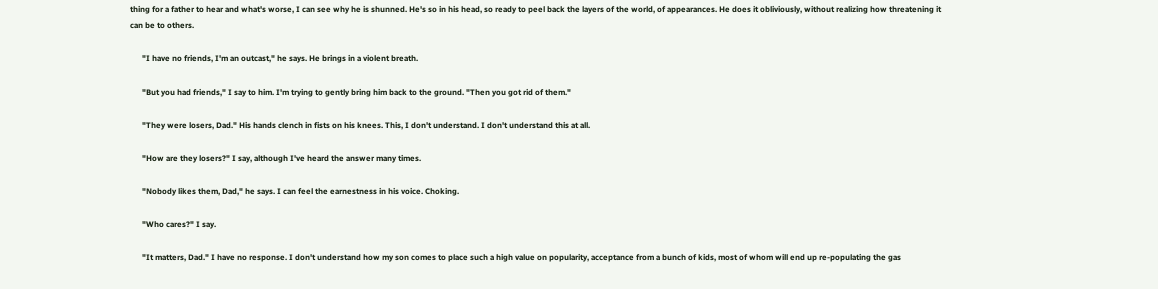thing for a father to hear and what's worse, I can see why he is shunned. He's so in his head, so ready to peel back the layers of the world, of appearances. He does it obliviously, without realizing how threatening it can be to others.

      "I have no friends, I'm an outcast," he says. He brings in a violent breath.

      "But you had friends," I say to him. I'm trying to gently bring him back to the ground. "Then you got rid of them."

      "They were losers, Dad." His hands clench in fists on his knees. This, I don't understand. I don't understand this at all.

      "How are they losers?" I say, although I've heard the answer many times.

      "Nobody likes them, Dad," he says. I can feel the earnestness in his voice. Choking.

      "Who cares?" I say.

      "It matters, Dad." I have no response. I don't understand how my son comes to place such a high value on popularity, acceptance from a bunch of kids, most of whom will end up re-populating the gas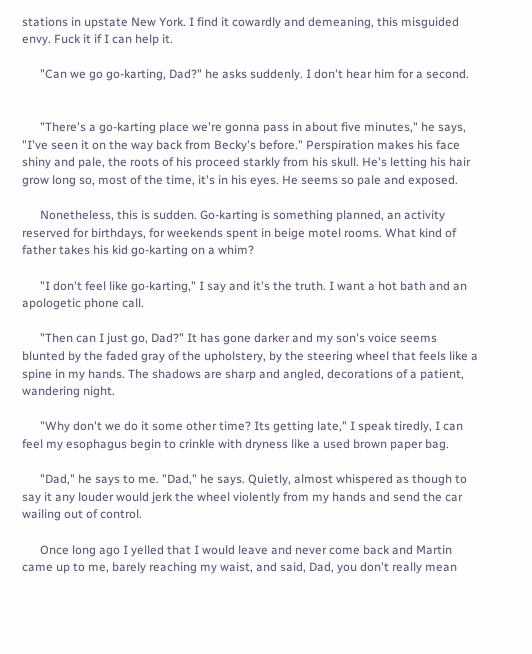stations in upstate New York. I find it cowardly and demeaning, this misguided envy. Fuck it if I can help it.

      "Can we go go-karting, Dad?" he asks suddenly. I don't hear him for a second.


      "There's a go-karting place we're gonna pass in about five minutes," he says, "I've seen it on the way back from Becky's before." Perspiration makes his face shiny and pale, the roots of his proceed starkly from his skull. He's letting his hair grow long so, most of the time, it's in his eyes. He seems so pale and exposed.

      Nonetheless, this is sudden. Go-karting is something planned, an activity reserved for birthdays, for weekends spent in beige motel rooms. What kind of father takes his kid go-karting on a whim?

      "I don't feel like go-karting," I say and it's the truth. I want a hot bath and an apologetic phone call.

      "Then can I just go, Dad?" It has gone darker and my son's voice seems blunted by the faded gray of the upholstery, by the steering wheel that feels like a spine in my hands. The shadows are sharp and angled, decorations of a patient, wandering night.

      "Why don't we do it some other time? Its getting late," I speak tiredly, I can feel my esophagus begin to crinkle with dryness like a used brown paper bag.

      "Dad," he says to me. "Dad," he says. Quietly, almost whispered as though to say it any louder would jerk the wheel violently from my hands and send the car wailing out of control.

      Once long ago I yelled that I would leave and never come back and Martin came up to me, barely reaching my waist, and said, Dad, you don't really mean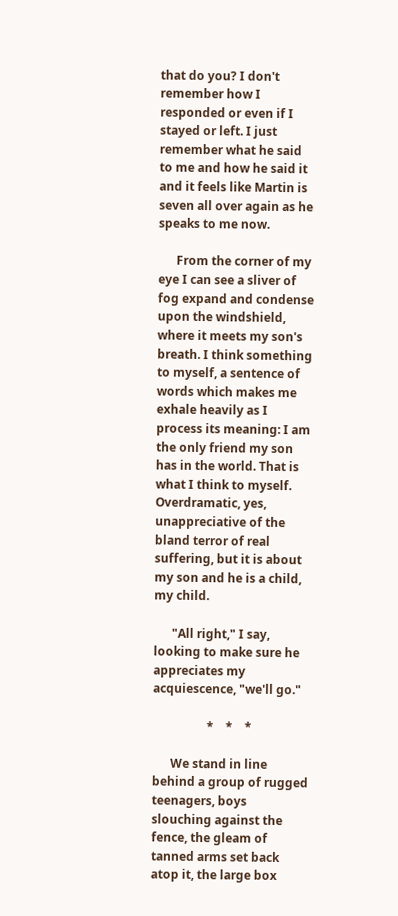that do you? I don't remember how I responded or even if I stayed or left. I just remember what he said to me and how he said it and it feels like Martin is seven all over again as he speaks to me now.

      From the corner of my eye I can see a sliver of fog expand and condense upon the windshield, where it meets my son's breath. I think something to myself, a sentence of words which makes me exhale heavily as I process its meaning: I am the only friend my son has in the world. That is what I think to myself. Overdramatic, yes, unappreciative of the bland terror of real suffering, but it is about my son and he is a child, my child.

      "All right," I say, looking to make sure he appreciates my acquiescence, "we'll go."

                  *    *    *

      We stand in line behind a group of rugged teenagers, boys slouching against the fence, the gleam of tanned arms set back atop it, the large box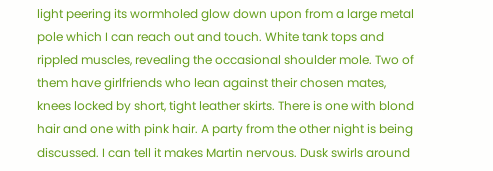light peering its wormholed glow down upon from a large metal pole which I can reach out and touch. White tank tops and rippled muscles, revealing the occasional shoulder mole. Two of them have girlfriends who lean against their chosen mates, knees locked by short, tight leather skirts. There is one with blond hair and one with pink hair. A party from the other night is being discussed. I can tell it makes Martin nervous. Dusk swirls around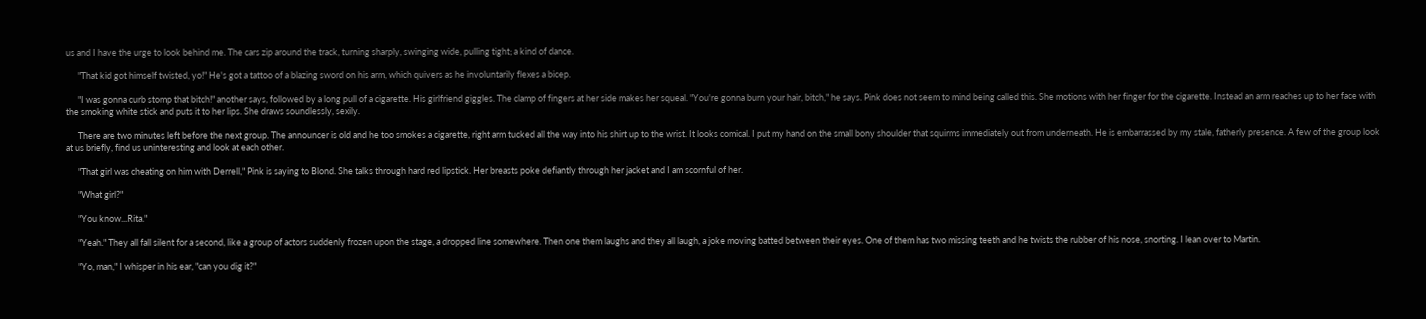us and I have the urge to look behind me. The cars zip around the track, turning sharply, swinging wide, pulling tight; a kind of dance.

      "That kid got himself twisted, yo!" He's got a tattoo of a blazing sword on his arm, which quivers as he involuntarily flexes a bicep.

      "I was gonna curb stomp that bitch!" another says, followed by a long pull of a cigarette. His girlfriend giggles. The clamp of fingers at her side makes her squeal. "You're gonna burn your hair, bitch," he says. Pink does not seem to mind being called this. She motions with her finger for the cigarette. Instead an arm reaches up to her face with the smoking white stick and puts it to her lips. She draws soundlessly, sexily.

      There are two minutes left before the next group. The announcer is old and he too smokes a cigarette, right arm tucked all the way into his shirt up to the wrist. It looks comical. I put my hand on the small bony shoulder that squirms immediately out from underneath. He is embarrassed by my stale, fatherly presence. A few of the group look at us briefly, find us uninteresting and look at each other.

      "That girl was cheating on him with Derrell," Pink is saying to Blond. She talks through hard red lipstick. Her breasts poke defiantly through her jacket and I am scornful of her.

      "What girl?"

      "You know...Rita."

      "Yeah." They all fall silent for a second, like a group of actors suddenly frozen upon the stage, a dropped line somewhere. Then one them laughs and they all laugh, a joke moving batted between their eyes. One of them has two missing teeth and he twists the rubber of his nose, snorting. I lean over to Martin.

      "Yo, man," I whisper in his ear, "can you dig it?"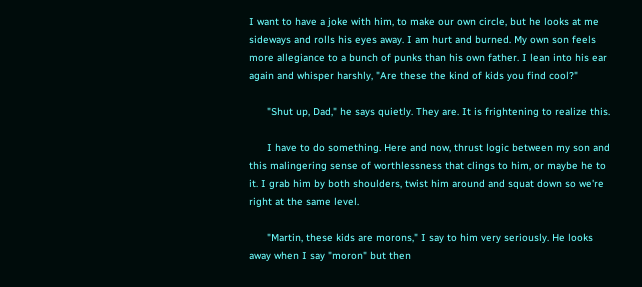I want to have a joke with him, to make our own circle, but he looks at me sideways and rolls his eyes away. I am hurt and burned. My own son feels more allegiance to a bunch of punks than his own father. I lean into his ear again and whisper harshly, "Are these the kind of kids you find cool?"

      "Shut up, Dad," he says quietly. They are. It is frightening to realize this.

      I have to do something. Here and now, thrust logic between my son and this malingering sense of worthlessness that clings to him, or maybe he to it. I grab him by both shoulders, twist him around and squat down so we're right at the same level.

      "Martin, these kids are morons," I say to him very seriously. He looks away when I say "moron" but then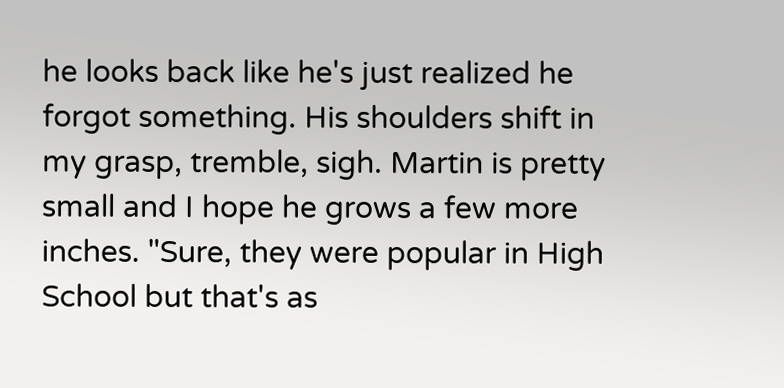he looks back like he's just realized he forgot something. His shoulders shift in my grasp, tremble, sigh. Martin is pretty small and I hope he grows a few more inches. "Sure, they were popular in High School but that's as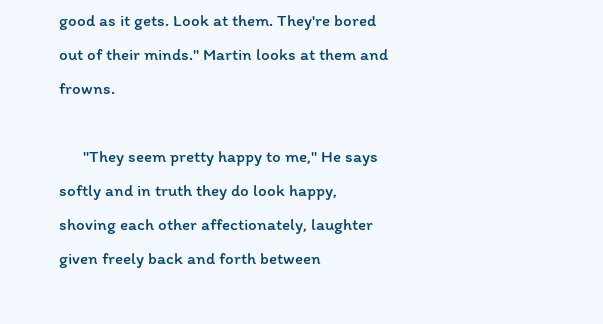good as it gets. Look at them. They're bored out of their minds." Martin looks at them and frowns.

      "They seem pretty happy to me," He says softly and in truth they do look happy, shoving each other affectionately, laughter given freely back and forth between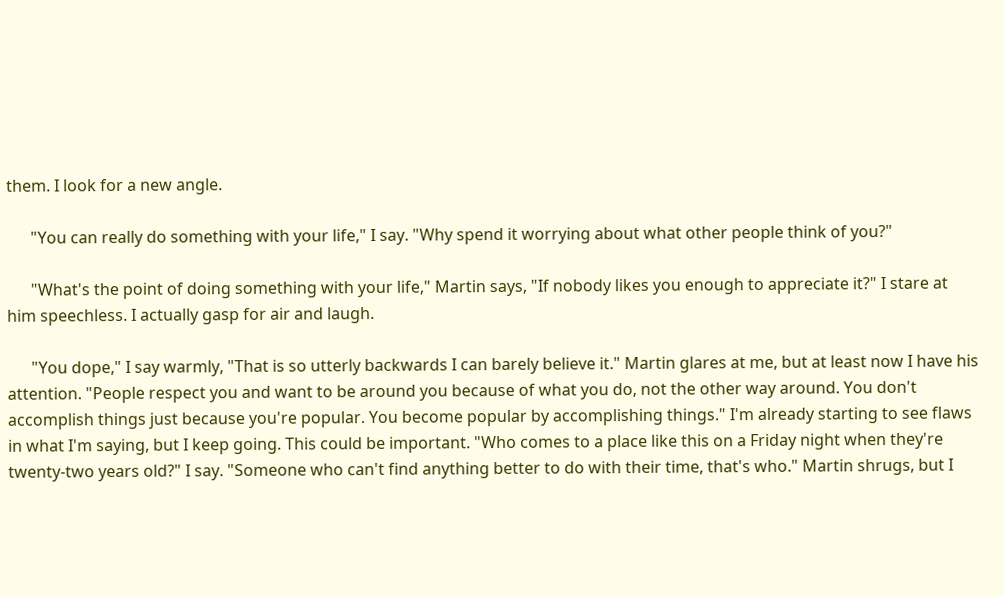them. I look for a new angle.

      "You can really do something with your life," I say. "Why spend it worrying about what other people think of you?"

      "What's the point of doing something with your life," Martin says, "If nobody likes you enough to appreciate it?" I stare at him speechless. I actually gasp for air and laugh.

      "You dope," I say warmly, "That is so utterly backwards I can barely believe it." Martin glares at me, but at least now I have his attention. "People respect you and want to be around you because of what you do, not the other way around. You don't accomplish things just because you're popular. You become popular by accomplishing things." I'm already starting to see flaws in what I'm saying, but I keep going. This could be important. "Who comes to a place like this on a Friday night when they're twenty-two years old?" I say. "Someone who can't find anything better to do with their time, that's who." Martin shrugs, but I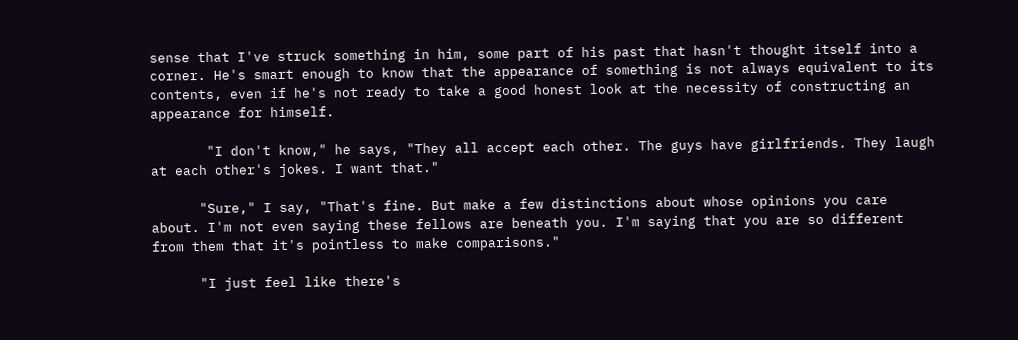sense that I've struck something in him, some part of his past that hasn't thought itself into a corner. He's smart enough to know that the appearance of something is not always equivalent to its contents, even if he's not ready to take a good honest look at the necessity of constructing an appearance for himself.

       "I don't know," he says, "They all accept each other. The guys have girlfriends. They laugh at each other's jokes. I want that."

      "Sure," I say, "That's fine. But make a few distinctions about whose opinions you care about. I'm not even saying these fellows are beneath you. I'm saying that you are so different from them that it's pointless to make comparisons."

      "I just feel like there's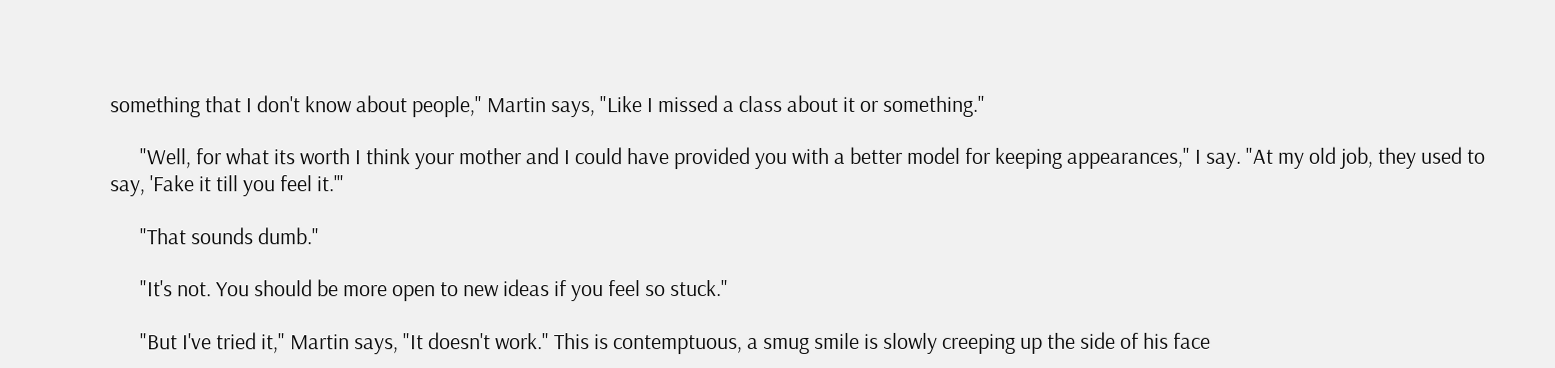something that I don't know about people," Martin says, "Like I missed a class about it or something."

      "Well, for what its worth I think your mother and I could have provided you with a better model for keeping appearances," I say. "At my old job, they used to say, 'Fake it till you feel it.'"

      "That sounds dumb."

      "It's not. You should be more open to new ideas if you feel so stuck."

      "But I've tried it," Martin says, "It doesn't work." This is contemptuous, a smug smile is slowly creeping up the side of his face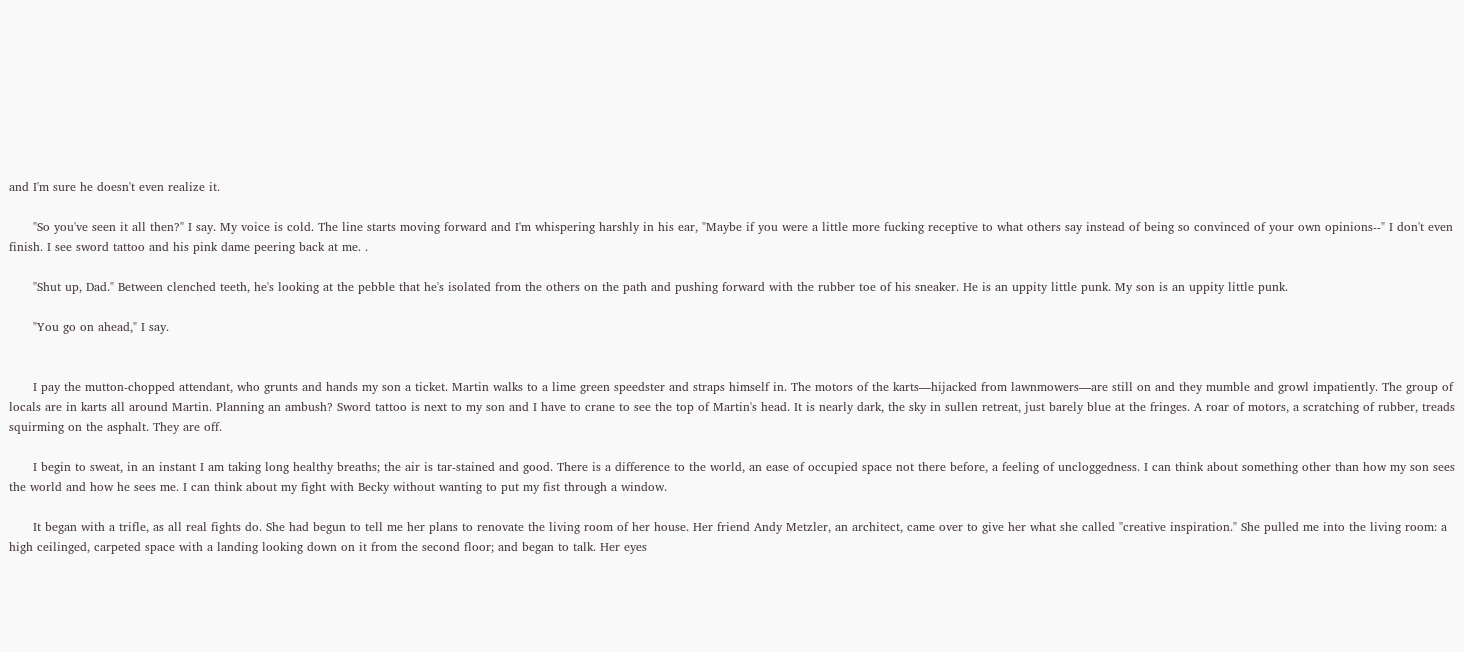and I'm sure he doesn't even realize it.

      "So you've seen it all then?" I say. My voice is cold. The line starts moving forward and I'm whispering harshly in his ear, "Maybe if you were a little more fucking receptive to what others say instead of being so convinced of your own opinions--" I don't even finish. I see sword tattoo and his pink dame peering back at me. .

      "Shut up, Dad." Between clenched teeth, he's looking at the pebble that he's isolated from the others on the path and pushing forward with the rubber toe of his sneaker. He is an uppity little punk. My son is an uppity little punk.

      "You go on ahead," I say.


      I pay the mutton-chopped attendant, who grunts and hands my son a ticket. Martin walks to a lime green speedster and straps himself in. The motors of the karts—hijacked from lawnmowers—are still on and they mumble and growl impatiently. The group of locals are in karts all around Martin. Planning an ambush? Sword tattoo is next to my son and I have to crane to see the top of Martin's head. It is nearly dark, the sky in sullen retreat, just barely blue at the fringes. A roar of motors, a scratching of rubber, treads squirming on the asphalt. They are off.

      I begin to sweat, in an instant I am taking long healthy breaths; the air is tar-stained and good. There is a difference to the world, an ease of occupied space not there before, a feeling of uncloggedness. I can think about something other than how my son sees the world and how he sees me. I can think about my fight with Becky without wanting to put my fist through a window.

      It began with a trifle, as all real fights do. She had begun to tell me her plans to renovate the living room of her house. Her friend Andy Metzler, an architect, came over to give her what she called "creative inspiration." She pulled me into the living room: a high ceilinged, carpeted space with a landing looking down on it from the second floor; and began to talk. Her eyes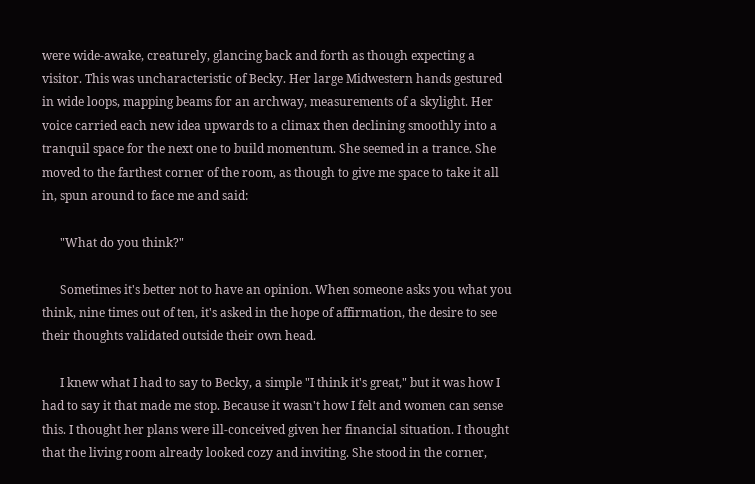were wide-awake, creaturely, glancing back and forth as though expecting a visitor. This was uncharacteristic of Becky. Her large Midwestern hands gestured in wide loops, mapping beams for an archway, measurements of a skylight. Her voice carried each new idea upwards to a climax then declining smoothly into a tranquil space for the next one to build momentum. She seemed in a trance. She moved to the farthest corner of the room, as though to give me space to take it all in, spun around to face me and said:

      "What do you think?"

      Sometimes it's better not to have an opinion. When someone asks you what you think, nine times out of ten, it's asked in the hope of affirmation, the desire to see their thoughts validated outside their own head.

      I knew what I had to say to Becky, a simple "I think it's great," but it was how I had to say it that made me stop. Because it wasn't how I felt and women can sense this. I thought her plans were ill-conceived given her financial situation. I thought that the living room already looked cozy and inviting. She stood in the corner,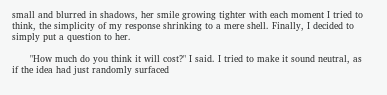small and blurred in shadows, her smile growing tighter with each moment I tried to think, the simplicity of my response shrinking to a mere shell. Finally, I decided to simply put a question to her.

      "How much do you think it will cost?" I said. I tried to make it sound neutral, as if the idea had just randomly surfaced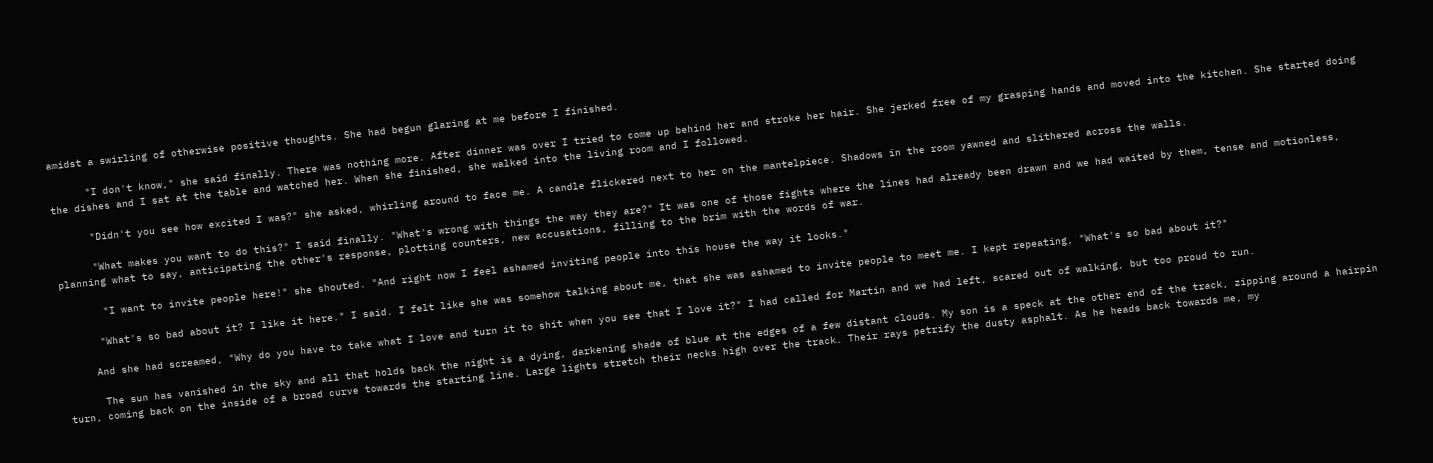amidst a swirling of otherwise positive thoughts. She had begun glaring at me before I finished.

      "I don't know," she said finally. There was nothing more. After dinner was over I tried to come up behind her and stroke her hair. She jerked free of my grasping hands and moved into the kitchen. She started doing the dishes and I sat at the table and watched her. When she finished, she walked into the living room and I followed.

      "Didn't you see how excited I was?" she asked, whirling around to face me. A candle flickered next to her on the mantelpiece. Shadows in the room yawned and slithered across the walls.

      "What makes you want to do this?" I said finally. "What's wrong with things the way they are?" It was one of those fights where the lines had already been drawn and we had waited by them, tense and motionless, planning what to say, anticipating the other's response, plotting counters, new accusations, filling to the brim with the words of war.

       "I want to invite people here!" she shouted. "And right now I feel ashamed inviting people into this house the way it looks."

      "What's so bad about it? I like it here." I said. I felt like she was somehow talking about me, that she was ashamed to invite people to meet me. I kept repeating, "What's so bad about it?"

     And she had screamed, "Why do you have to take what I love and turn it to shit when you see that I love it?" I had called for Martin and we had left, scared out of walking, but too proud to run.

      The sun has vanished in the sky and all that holds back the night is a dying, darkening shade of blue at the edges of a few distant clouds. My son is a speck at the other end of the track, zipping around a hairpin turn, coming back on the inside of a broad curve towards the starting line. Large lights stretch their necks high over the track. Their rays petrify the dusty asphalt. As he heads back towards me, my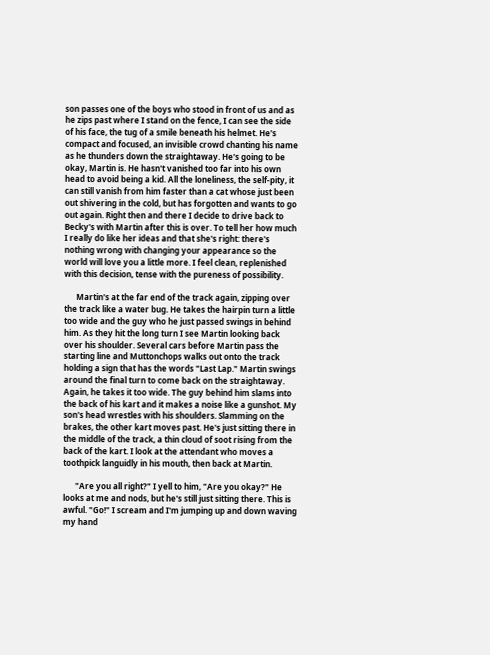son passes one of the boys who stood in front of us and as he zips past where I stand on the fence, I can see the side of his face, the tug of a smile beneath his helmet. He's compact and focused, an invisible crowd chanting his name as he thunders down the straightaway. He's going to be okay, Martin is. He hasn't vanished too far into his own head to avoid being a kid. All the loneliness, the self-pity, it can still vanish from him faster than a cat whose just been out shivering in the cold, but has forgotten and wants to go out again. Right then and there I decide to drive back to Becky's with Martin after this is over. To tell her how much I really do like her ideas and that she's right: there's nothing wrong with changing your appearance so the world will love you a little more. I feel clean, replenished with this decision, tense with the pureness of possibility.

      Martin's at the far end of the track again, zipping over the track like a water bug. He takes the hairpin turn a little too wide and the guy who he just passed swings in behind him. As they hit the long turn I see Martin looking back over his shoulder. Several cars before Martin pass the starting line and Muttonchops walks out onto the track holding a sign that has the words "Last Lap." Martin swings around the final turn to come back on the straightaway. Again, he takes it too wide. The guy behind him slams into the back of his kart and it makes a noise like a gunshot. My son's head wrestles with his shoulders. Slamming on the brakes, the other kart moves past. He's just sitting there in the middle of the track, a thin cloud of soot rising from the back of the kart. I look at the attendant who moves a toothpick languidly in his mouth, then back at Martin.

      "Are you all right?" I yell to him, "Are you okay?" He looks at me and nods, but he's still just sitting there. This is awful. "Go!" I scream and I'm jumping up and down waving my hand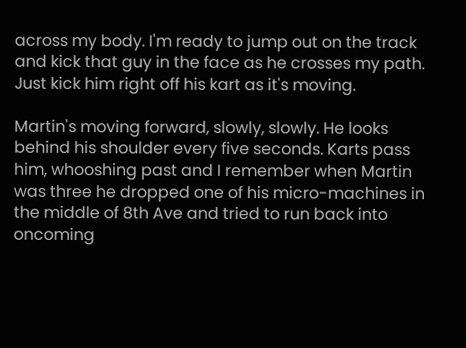across my body. I'm ready to jump out on the track and kick that guy in the face as he crosses my path. Just kick him right off his kart as it's moving.

Martin's moving forward, slowly, slowly. He looks behind his shoulder every five seconds. Karts pass him, whooshing past and I remember when Martin was three he dropped one of his micro-machines in the middle of 8th Ave and tried to run back into oncoming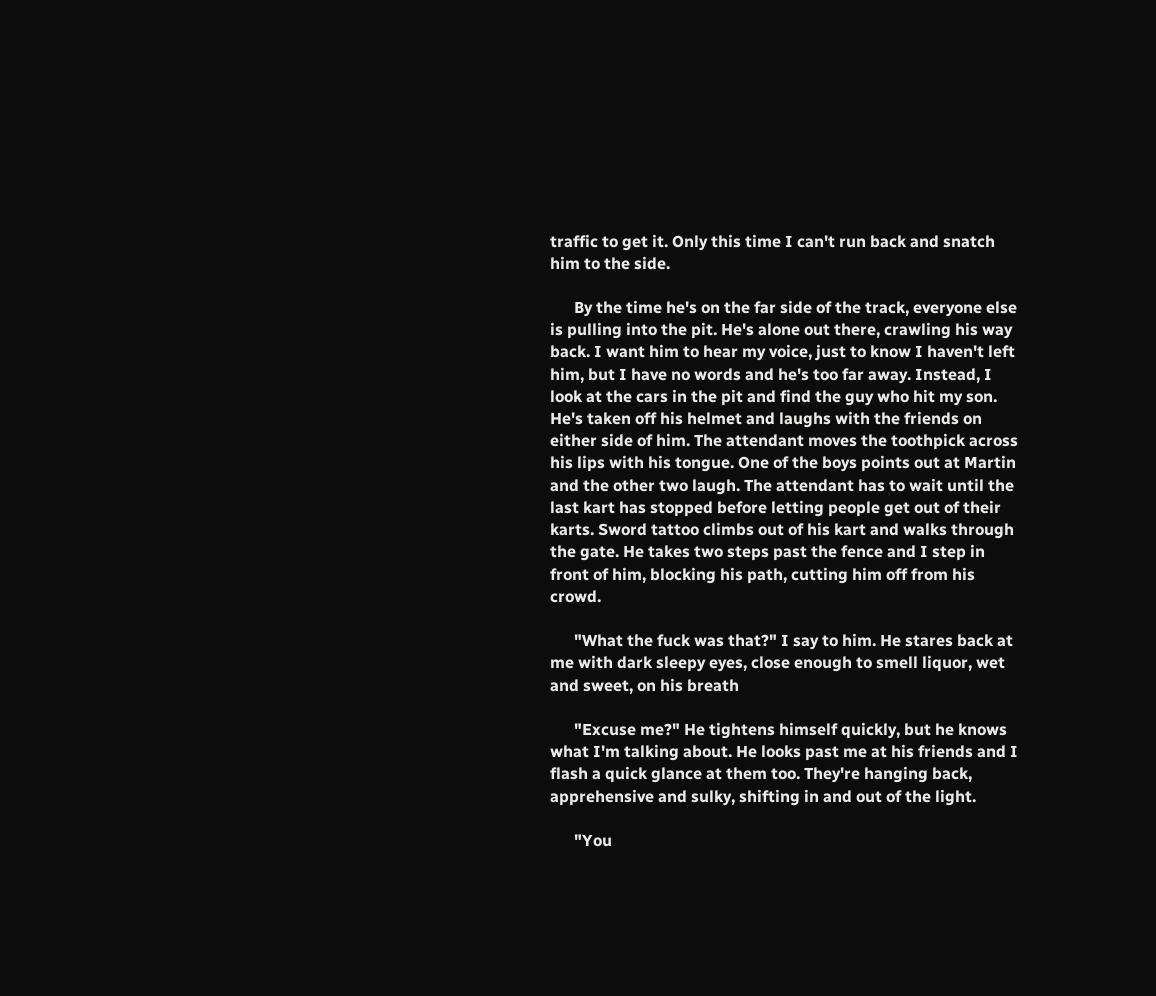traffic to get it. Only this time I can't run back and snatch him to the side.

      By the time he's on the far side of the track, everyone else is pulling into the pit. He's alone out there, crawling his way back. I want him to hear my voice, just to know I haven't left him, but I have no words and he's too far away. Instead, I look at the cars in the pit and find the guy who hit my son. He's taken off his helmet and laughs with the friends on either side of him. The attendant moves the toothpick across his lips with his tongue. One of the boys points out at Martin and the other two laugh. The attendant has to wait until the last kart has stopped before letting people get out of their karts. Sword tattoo climbs out of his kart and walks through the gate. He takes two steps past the fence and I step in front of him, blocking his path, cutting him off from his crowd.

      "What the fuck was that?" I say to him. He stares back at me with dark sleepy eyes, close enough to smell liquor, wet and sweet, on his breath

      "Excuse me?" He tightens himself quickly, but he knows what I'm talking about. He looks past me at his friends and I flash a quick glance at them too. They're hanging back, apprehensive and sulky, shifting in and out of the light.

      "You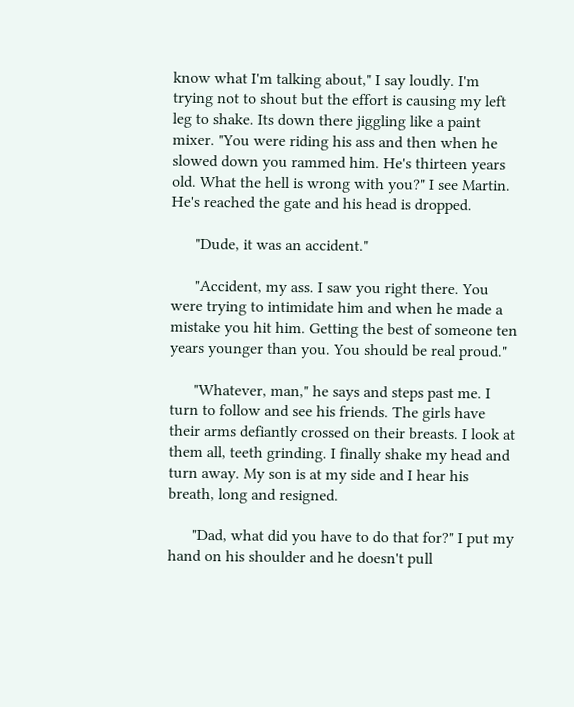know what I'm talking about," I say loudly. I'm trying not to shout but the effort is causing my left leg to shake. Its down there jiggling like a paint mixer. "You were riding his ass and then when he slowed down you rammed him. He's thirteen years old. What the hell is wrong with you?" I see Martin. He's reached the gate and his head is dropped.

      "Dude, it was an accident."

      "Accident, my ass. I saw you right there. You were trying to intimidate him and when he made a mistake you hit him. Getting the best of someone ten years younger than you. You should be real proud."

      "Whatever, man," he says and steps past me. I turn to follow and see his friends. The girls have their arms defiantly crossed on their breasts. I look at them all, teeth grinding. I finally shake my head and turn away. My son is at my side and I hear his breath, long and resigned.

      "Dad, what did you have to do that for?" I put my hand on his shoulder and he doesn't pull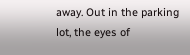away. Out in the parking lot, the eyes of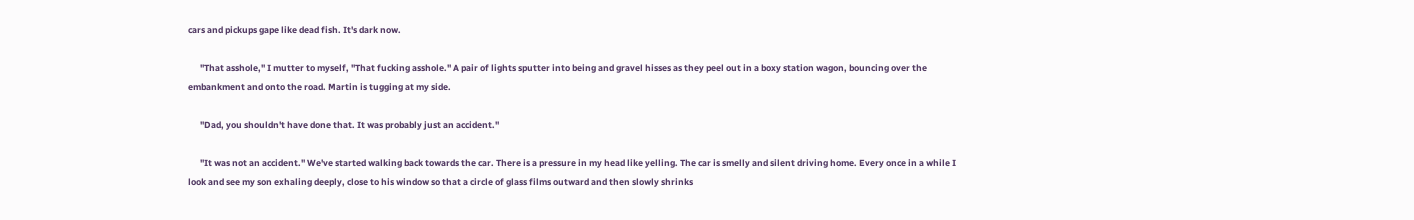cars and pickups gape like dead fish. It's dark now.

      "That asshole," I mutter to myself, "That fucking asshole." A pair of lights sputter into being and gravel hisses as they peel out in a boxy station wagon, bouncing over the embankment and onto the road. Martin is tugging at my side.

      "Dad, you shouldn't have done that. It was probably just an accident."

      "It was not an accident." We've started walking back towards the car. There is a pressure in my head like yelling. The car is smelly and silent driving home. Every once in a while I look and see my son exhaling deeply, close to his window so that a circle of glass films outward and then slowly shrinks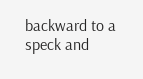backward to a speck and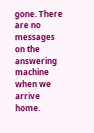gone. There are no messages on the answering machine when we arrive home.